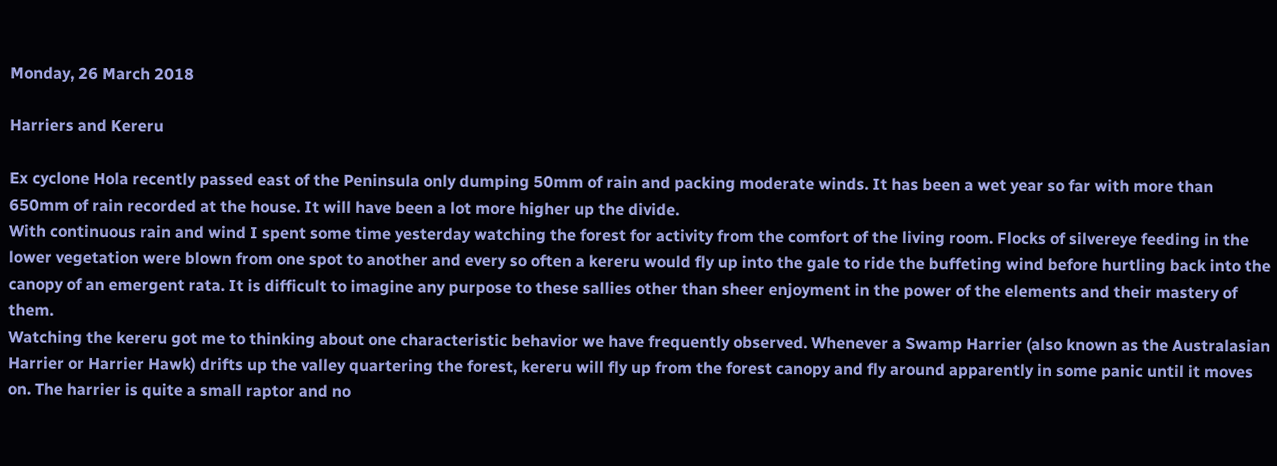Monday, 26 March 2018

Harriers and Kereru

Ex cyclone Hola recently passed east of the Peninsula only dumping 50mm of rain and packing moderate winds. It has been a wet year so far with more than 650mm of rain recorded at the house. It will have been a lot more higher up the divide.
With continuous rain and wind I spent some time yesterday watching the forest for activity from the comfort of the living room. Flocks of silvereye feeding in the lower vegetation were blown from one spot to another and every so often a kereru would fly up into the gale to ride the buffeting wind before hurtling back into the canopy of an emergent rata. It is difficult to imagine any purpose to these sallies other than sheer enjoyment in the power of the elements and their mastery of them.
Watching the kereru got me to thinking about one characteristic behavior we have frequently observed. Whenever a Swamp Harrier (also known as the Australasian Harrier or Harrier Hawk) drifts up the valley quartering the forest, kereru will fly up from the forest canopy and fly around apparently in some panic until it moves on. The harrier is quite a small raptor and no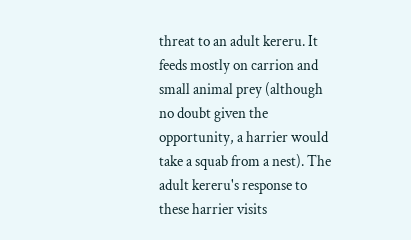threat to an adult kereru. It feeds mostly on carrion and small animal prey (although no doubt given the opportunity, a harrier would take a squab from a nest). The adult kereru's response to these harrier visits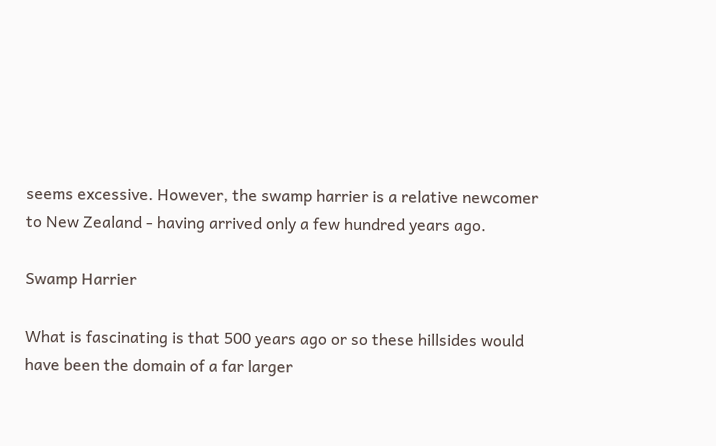seems excessive. However, the swamp harrier is a relative newcomer to New Zealand - having arrived only a few hundred years ago.

Swamp Harrier

What is fascinating is that 500 years ago or so these hillsides would have been the domain of a far larger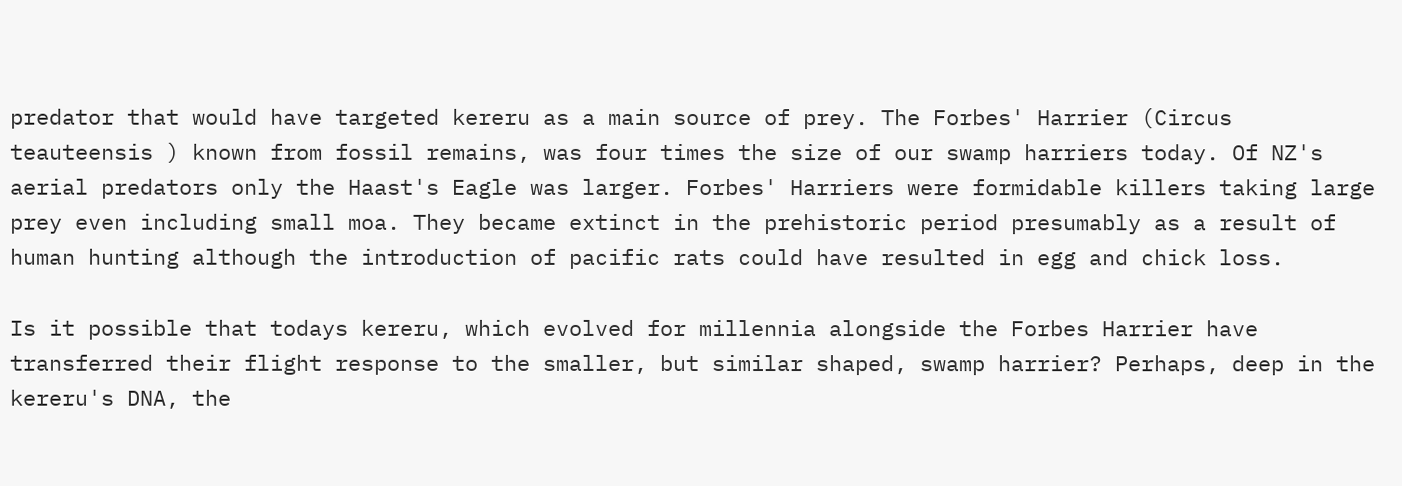predator that would have targeted kereru as a main source of prey. The Forbes' Harrier (Circus teauteensis ) known from fossil remains, was four times the size of our swamp harriers today. Of NZ's aerial predators only the Haast's Eagle was larger. Forbes' Harriers were formidable killers taking large prey even including small moa. They became extinct in the prehistoric period presumably as a result of human hunting although the introduction of pacific rats could have resulted in egg and chick loss.

Is it possible that todays kereru, which evolved for millennia alongside the Forbes Harrier have transferred their flight response to the smaller, but similar shaped, swamp harrier? Perhaps, deep in the kereru's DNA, the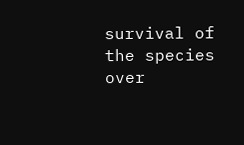survival of the species over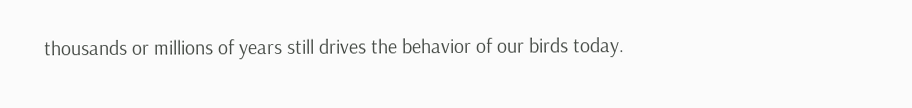thousands or millions of years still drives the behavior of our birds today.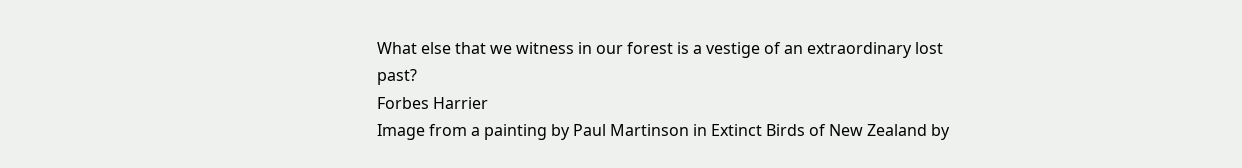What else that we witness in our forest is a vestige of an extraordinary lost past?
Forbes Harrier
Image from a painting by Paul Martinson in Extinct Birds of New Zealand by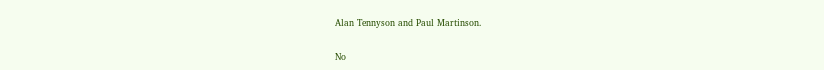Alan Tennyson and Paul Martinson.

No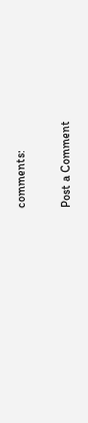comments:

Post a Comment